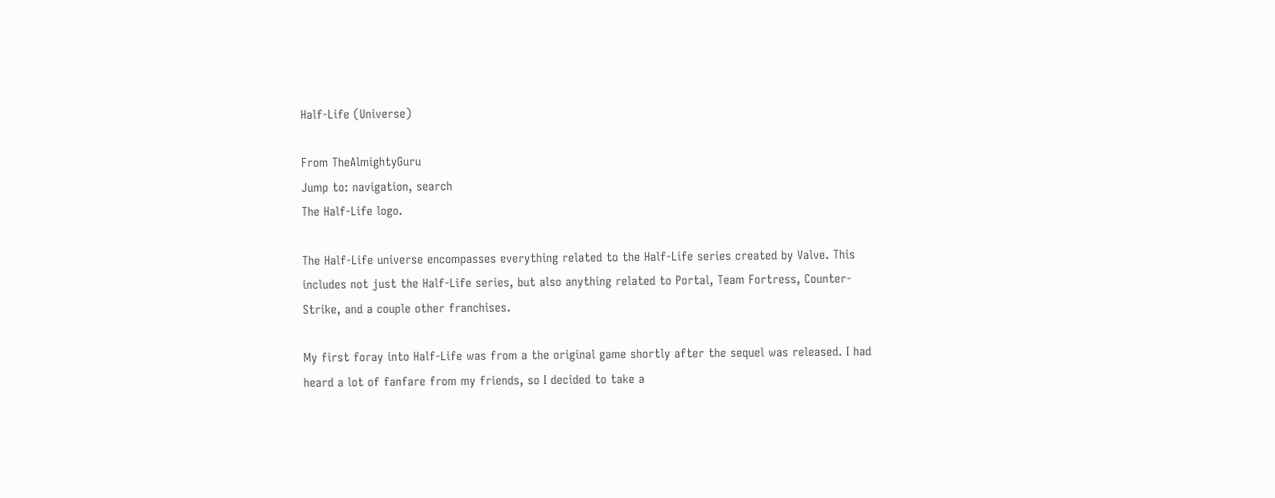Half-Life (Universe)

From TheAlmightyGuru
Jump to: navigation, search
The Half-Life logo.

The Half-Life universe encompasses everything related to the Half-Life series created by Valve. This includes not just the Half-Life series, but also anything related to Portal, Team Fortress, Counter-Strike, and a couple other franchises.

My first foray into Half-Life was from a the original game shortly after the sequel was released. I had heard a lot of fanfare from my friends, so I decided to take a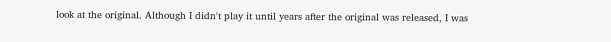look at the original. Although I didn't play it until years after the original was released, I was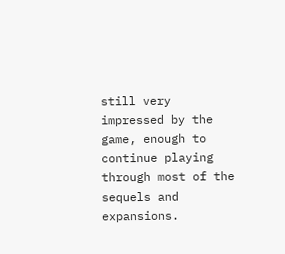still very impressed by the game, enough to continue playing through most of the sequels and expansions.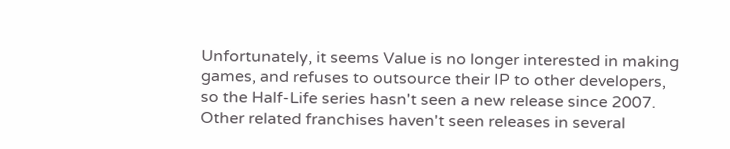Unfortunately, it seems Value is no longer interested in making games, and refuses to outsource their IP to other developers, so the Half-Life series hasn't seen a new release since 2007. Other related franchises haven't seen releases in several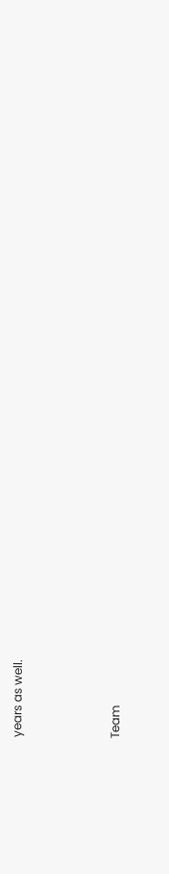years as well.



Team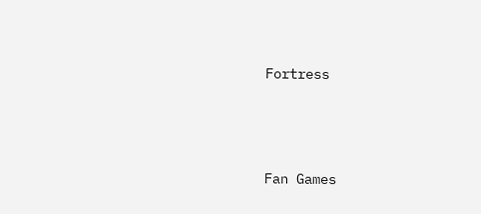Fortress




Fan Games